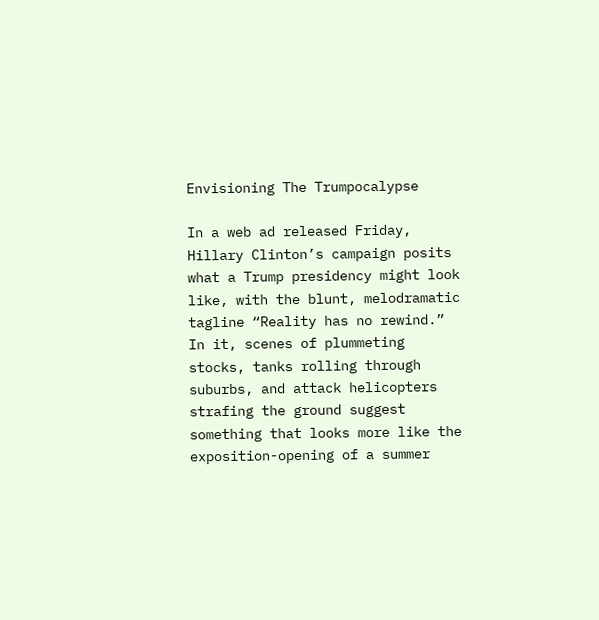Envisioning The Trumpocalypse

In a web ad released Friday, Hillary Clinton’s campaign posits what a Trump presidency might look like, with the blunt, melodramatic tagline “Reality has no rewind.” In it, scenes of plummeting stocks, tanks rolling through suburbs, and attack helicopters strafing the ground suggest something that looks more like the exposition-opening of a summer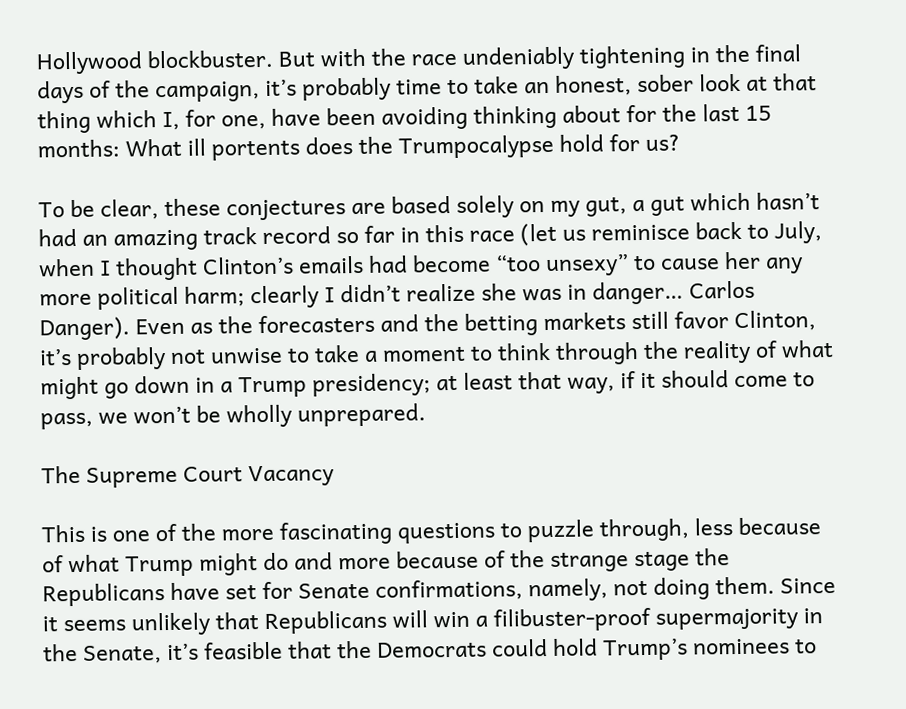Hollywood blockbuster. But with the race undeniably tightening in the final days of the campaign, it’s probably time to take an honest, sober look at that thing which I, for one, have been avoiding thinking about for the last 15 months: What ill portents does the Trumpocalypse hold for us?

To be clear, these conjectures are based solely on my gut, a gut which hasn’t had an amazing track record so far in this race (let us reminisce back to July, when I thought Clinton’s emails had become “too unsexy” to cause her any more political harm; clearly I didn’t realize she was in danger… Carlos Danger). Even as the forecasters and the betting markets still favor Clinton, it’s probably not unwise to take a moment to think through the reality of what might go down in a Trump presidency; at least that way, if it should come to pass, we won’t be wholly unprepared.

The Supreme Court Vacancy

This is one of the more fascinating questions to puzzle through, less because of what Trump might do and more because of the strange stage the Republicans have set for Senate confirmations, namely, not doing them. Since it seems unlikely that Republicans will win a filibuster-proof supermajority in the Senate, it’s feasible that the Democrats could hold Trump’s nominees to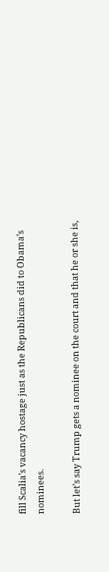fill Scalia’s vacancy hostage just as the Republicans did to Obama’s nominees.

But let’s say Trump gets a nominee on the court and that he or she is,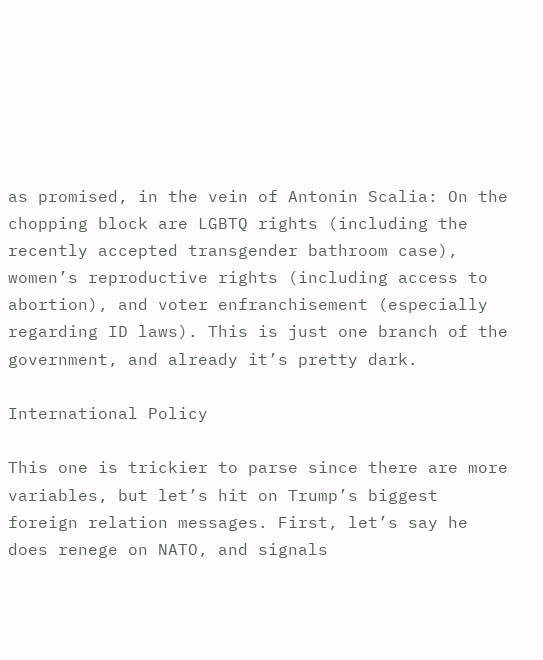as promised, in the vein of Antonin Scalia: On the chopping block are LGBTQ rights (including the recently accepted transgender bathroom case), women’s reproductive rights (including access to abortion), and voter enfranchisement (especially regarding ID laws). This is just one branch of the government, and already it’s pretty dark.

International Policy

This one is trickier to parse since there are more variables, but let’s hit on Trump’s biggest foreign relation messages. First, let’s say he does renege on NATO, and signals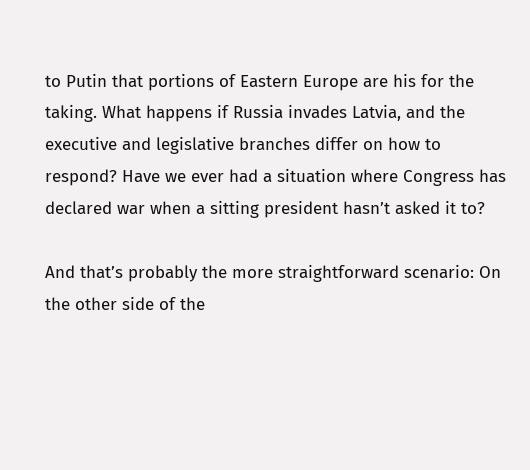to Putin that portions of Eastern Europe are his for the taking. What happens if Russia invades Latvia, and the executive and legislative branches differ on how to respond? Have we ever had a situation where Congress has declared war when a sitting president hasn’t asked it to?

And that’s probably the more straightforward scenario: On the other side of the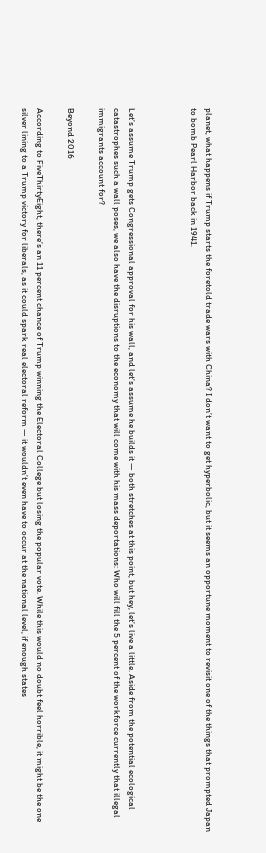planet, what happens if Trump starts the foretold trade wars with China? I don’t want to get hyperbolic, but it seems an opportune moment to revisit one of the things that prompted Japan to bomb Pearl Harbor back in 1941.



Let’s assume Trump gets Congressional approval for his wall, and let’s assume he builds it — both stretches at this point, but hey, let’s live a little. Aside from the potential ecological catastrophes such a wall poses, we also have the disruptions to the economy that will come with his mass deportations: Who will fill the 5 percent of the workforce currently that illegal immigrants account for?

Beyond 2016

According to FiveThirtyEight, there’s an 11 percent chance of Trump winning the Electoral College but losing the popular vote. While this would no doubt feel horrible, it might be the one silver lining to a Trump victory for liberals, as it could spark real electoral reform — it wouldn’t even have to occur at the national level, if enough states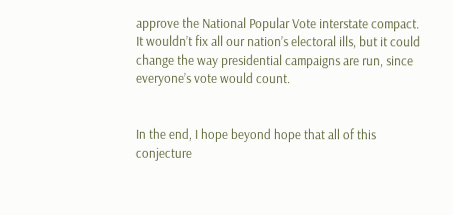approve the National Popular Vote interstate compact. It wouldn’t fix all our nation’s electoral ills, but it could change the way presidential campaigns are run, since everyone’s vote would count.


In the end, I hope beyond hope that all of this conjecture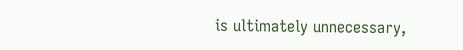is ultimately unnecessary,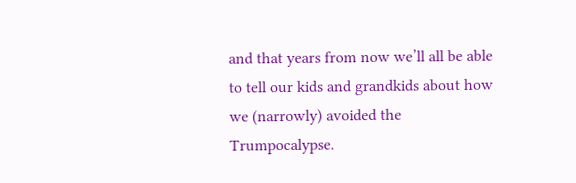and that years from now we’ll all be able to tell our kids and grandkids about how we (narrowly) avoided the Trumpocalypse.